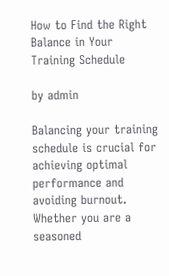How to Find the Right Balance in Your Training Schedule

by admin

Balancing your training schedule is crucial for achieving optimal performance and avoiding burnout. Whether you are a seasoned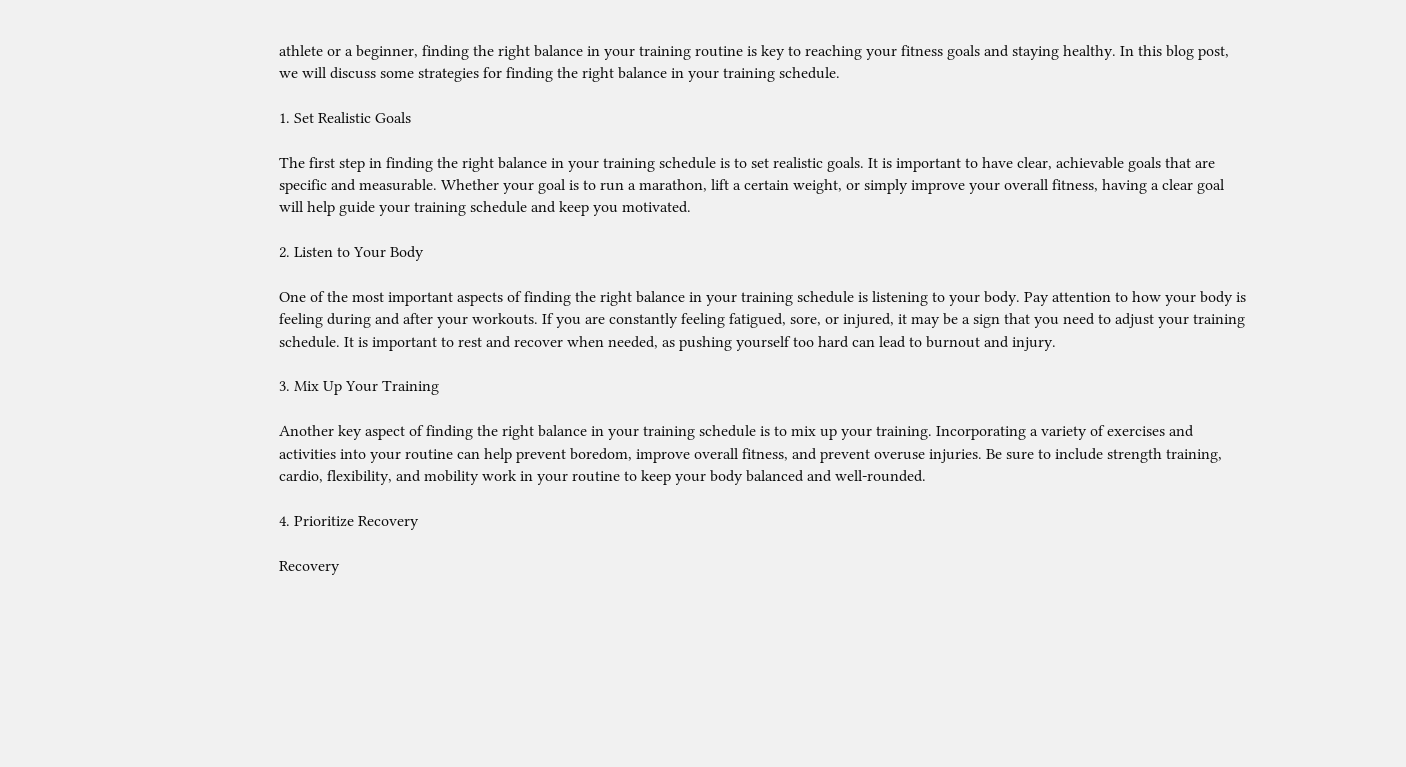athlete or a beginner, finding the right balance in your training routine is key to reaching your fitness goals and staying healthy. In this blog post, we will discuss some strategies for finding the right balance in your training schedule.

1. Set Realistic Goals

The first step in finding the right balance in your training schedule is to set realistic goals. It is important to have clear, achievable goals that are specific and measurable. Whether your goal is to run a marathon, lift a certain weight, or simply improve your overall fitness, having a clear goal will help guide your training schedule and keep you motivated.

2. Listen to Your Body

One of the most important aspects of finding the right balance in your training schedule is listening to your body. Pay attention to how your body is feeling during and after your workouts. If you are constantly feeling fatigued, sore, or injured, it may be a sign that you need to adjust your training schedule. It is important to rest and recover when needed, as pushing yourself too hard can lead to burnout and injury.

3. Mix Up Your Training

Another key aspect of finding the right balance in your training schedule is to mix up your training. Incorporating a variety of exercises and activities into your routine can help prevent boredom, improve overall fitness, and prevent overuse injuries. Be sure to include strength training, cardio, flexibility, and mobility work in your routine to keep your body balanced and well-rounded.

4. Prioritize Recovery

Recovery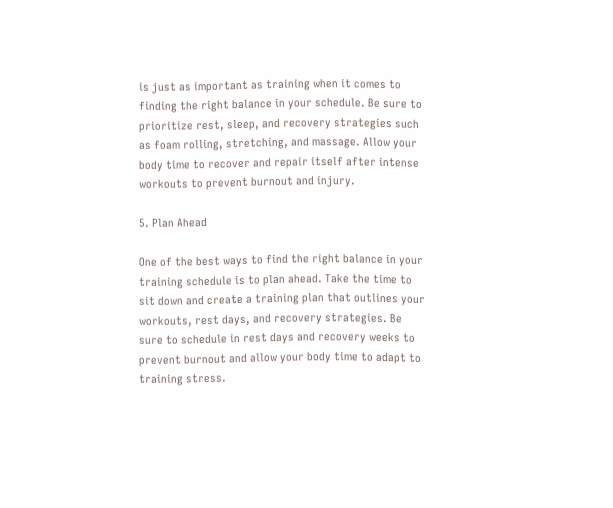is just as important as training when it comes to finding the right balance in your schedule. Be sure to prioritize rest, sleep, and recovery strategies such as foam rolling, stretching, and massage. Allow your body time to recover and repair itself after intense workouts to prevent burnout and injury.

5. Plan Ahead

One of the best ways to find the right balance in your training schedule is to plan ahead. Take the time to sit down and create a training plan that outlines your workouts, rest days, and recovery strategies. Be sure to schedule in rest days and recovery weeks to prevent burnout and allow your body time to adapt to training stress.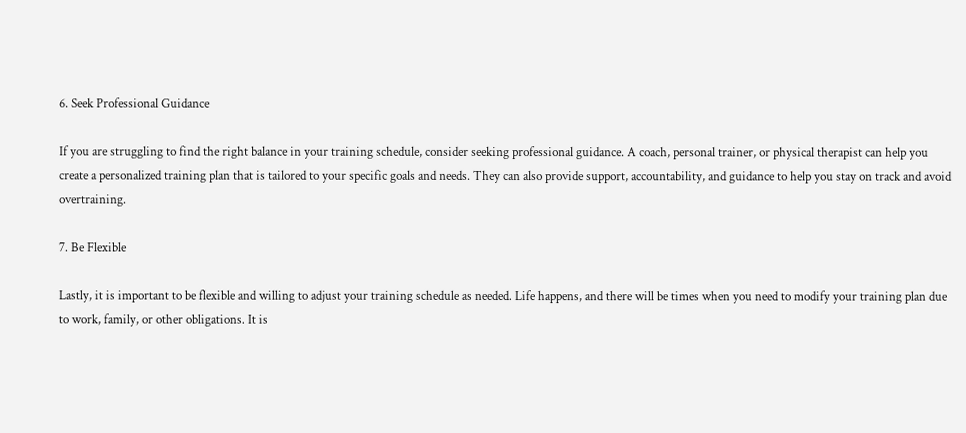6. Seek Professional Guidance

If you are struggling to find the right balance in your training schedule, consider seeking professional guidance. A coach, personal trainer, or physical therapist can help you create a personalized training plan that is tailored to your specific goals and needs. They can also provide support, accountability, and guidance to help you stay on track and avoid overtraining.

7. Be Flexible

Lastly, it is important to be flexible and willing to adjust your training schedule as needed. Life happens, and there will be times when you need to modify your training plan due to work, family, or other obligations. It is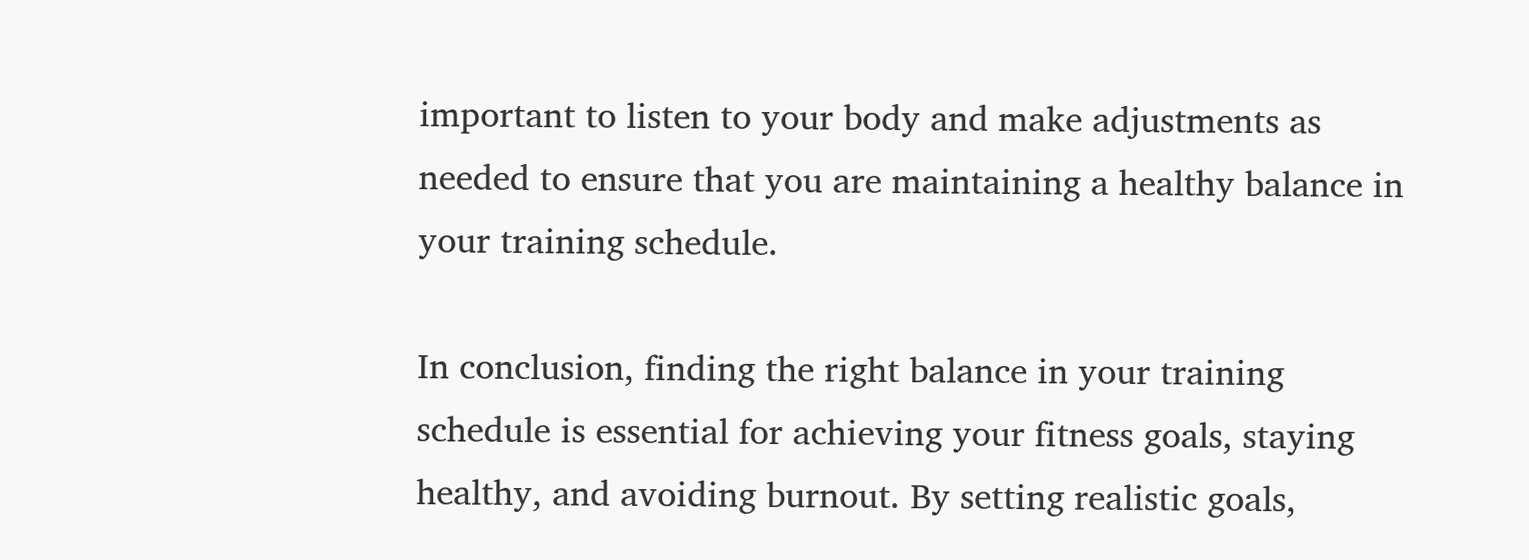important to listen to your body and make adjustments as needed to ensure that you are maintaining a healthy balance in your training schedule.

In conclusion, finding the right balance in your training schedule is essential for achieving your fitness goals, staying healthy, and avoiding burnout. By setting realistic goals,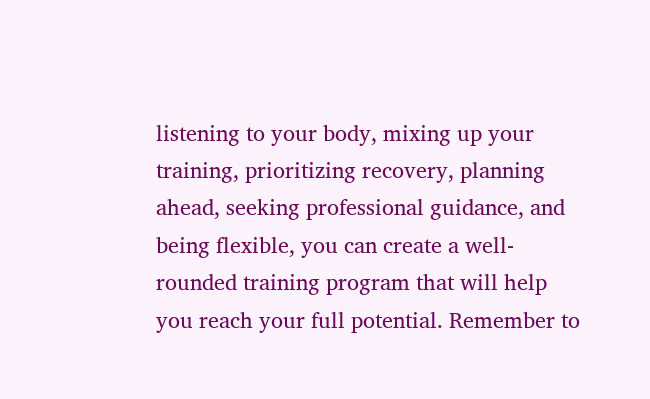listening to your body, mixing up your training, prioritizing recovery, planning ahead, seeking professional guidance, and being flexible, you can create a well-rounded training program that will help you reach your full potential. Remember to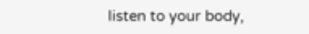listen to your body,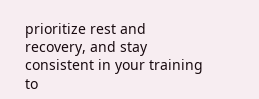prioritize rest and recovery, and stay consistent in your training to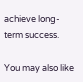achieve long-term success.

You may also like